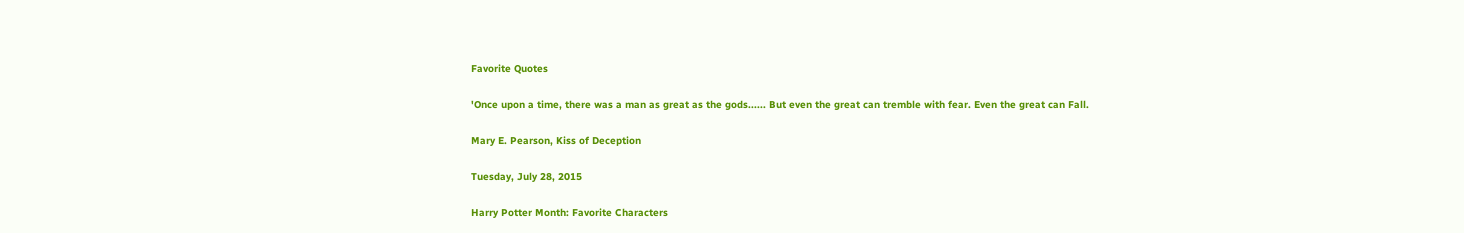Favorite Quotes

'Once upon a time, there was a man as great as the gods...... But even the great can tremble with fear. Even the great can Fall.

Mary E. Pearson, Kiss of Deception

Tuesday, July 28, 2015

Harry Potter Month: Favorite Characters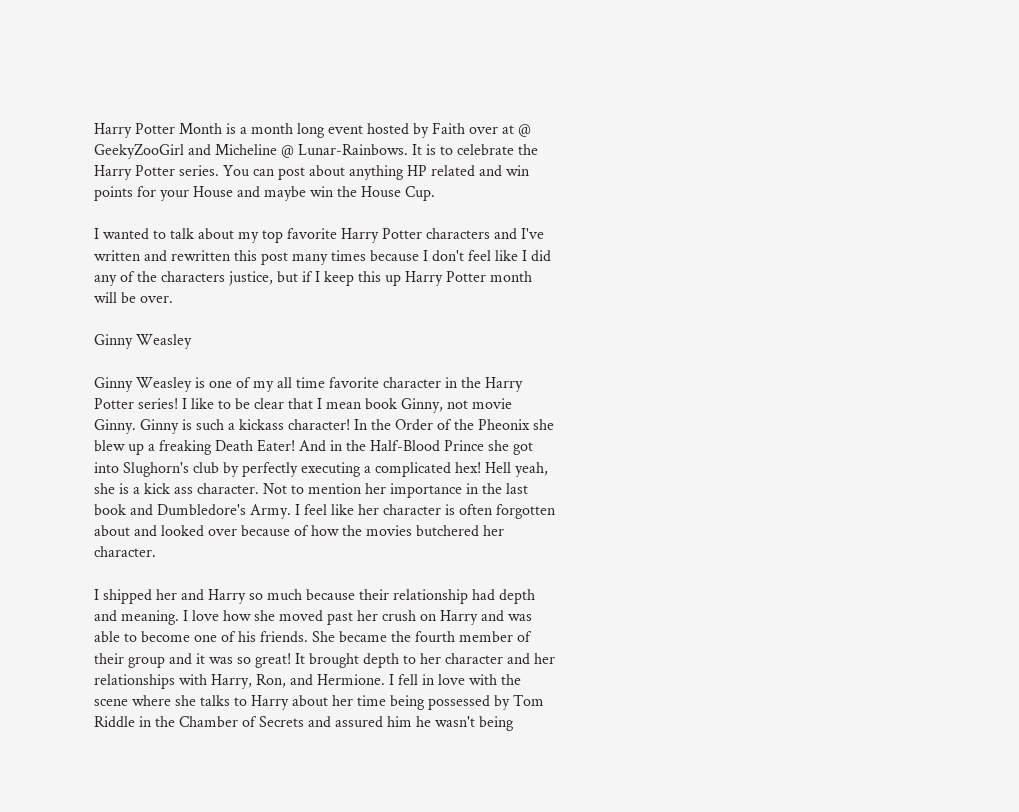Harry Potter Month is a month long event hosted by Faith over at @ GeekyZooGirl and Micheline @ Lunar-Rainbows. It is to celebrate the Harry Potter series. You can post about anything HP related and win points for your House and maybe win the House Cup.

I wanted to talk about my top favorite Harry Potter characters and I've written and rewritten this post many times because I don't feel like I did any of the characters justice, but if I keep this up Harry Potter month will be over.

Ginny Weasley

Ginny Weasley is one of my all time favorite character in the Harry Potter series! I like to be clear that I mean book Ginny, not movie Ginny. Ginny is such a kickass character! In the Order of the Pheonix she blew up a freaking Death Eater! And in the Half-Blood Prince she got into Slughorn's club by perfectly executing a complicated hex! Hell yeah, she is a kick ass character. Not to mention her importance in the last book and Dumbledore's Army. I feel like her character is often forgotten about and looked over because of how the movies butchered her character.

I shipped her and Harry so much because their relationship had depth and meaning. I love how she moved past her crush on Harry and was able to become one of his friends. She became the fourth member of their group and it was so great! It brought depth to her character and her relationships with Harry, Ron, and Hermione. I fell in love with the scene where she talks to Harry about her time being possessed by Tom Riddle in the Chamber of Secrets and assured him he wasn't being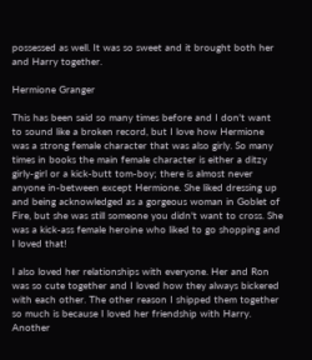possessed as well. It was so sweet and it brought both her and Harry together.

Hermione Granger

This has been said so many times before and I don't want to sound like a broken record, but I love how Hermione was a strong female character that was also girly. So many times in books the main female character is either a ditzy girly-girl or a kick-butt tom-boy; there is almost never anyone in-between except Hermione. She liked dressing up and being acknowledged as a gorgeous woman in Goblet of Fire, but she was still someone you didn't want to cross. She was a kick-ass female heroine who liked to go shopping and I loved that!

I also loved her relationships with everyone. Her and Ron was so cute together and I loved how they always bickered with each other. The other reason I shipped them together so much is because I loved her friendship with Harry. Another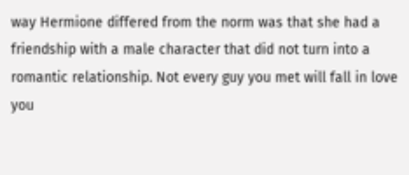way Hermione differed from the norm was that she had a friendship with a male character that did not turn into a romantic relationship. Not every guy you met will fall in love you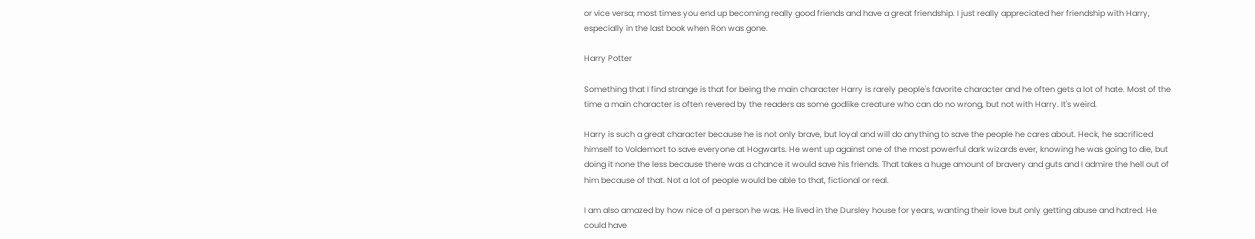or vice versa; most times you end up becoming really good friends and have a great friendship. I just really appreciated her friendship with Harry, especially in the last book when Ron was gone.

Harry Potter

Something that I find strange is that for being the main character Harry is rarely people's favorite character and he often gets a lot of hate. Most of the time a main character is often revered by the readers as some godlike creature who can do no wrong, but not with Harry. It's weird.

Harry is such a great character because he is not only brave, but loyal and will do anything to save the people he cares about. Heck, he sacrificed himself to Voldemort to save everyone at Hogwarts. He went up against one of the most powerful dark wizards ever, knowing he was going to die, but doing it none the less because there was a chance it would save his friends. That takes a huge amount of bravery and guts and I admire the hell out of him because of that. Not a lot of people would be able to that, fictional or real.

I am also amazed by how nice of a person he was. He lived in the Dursley house for years, wanting their love but only getting abuse and hatred. He could have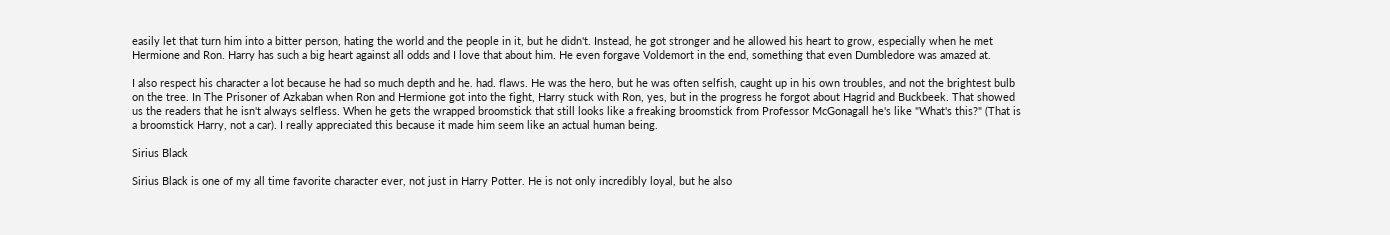easily let that turn him into a bitter person, hating the world and the people in it, but he didn't. Instead, he got stronger and he allowed his heart to grow, especially when he met Hermione and Ron. Harry has such a big heart against all odds and I love that about him. He even forgave Voldemort in the end, something that even Dumbledore was amazed at.

I also respect his character a lot because he had so much depth and he. had. flaws. He was the hero, but he was often selfish, caught up in his own troubles, and not the brightest bulb on the tree. In The Prisoner of Azkaban when Ron and Hermione got into the fight, Harry stuck with Ron, yes, but in the progress he forgot about Hagrid and Buckbeek. That showed us the readers that he isn't always selfless. When he gets the wrapped broomstick that still looks like a freaking broomstick from Professor McGonagall he's like "What's this?" (That is a broomstick Harry, not a car). I really appreciated this because it made him seem like an actual human being.

Sirius Black

Sirius Black is one of my all time favorite character ever, not just in Harry Potter. He is not only incredibly loyal, but he also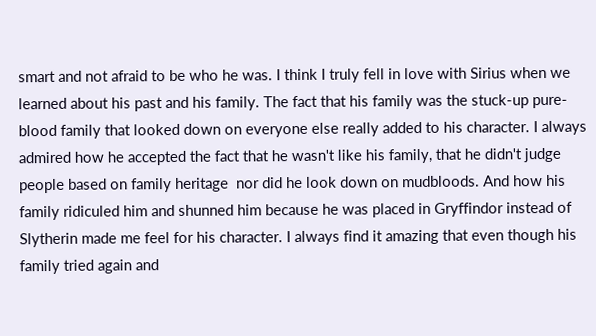smart and not afraid to be who he was. I think I truly fell in love with Sirius when we learned about his past and his family. The fact that his family was the stuck-up pure-blood family that looked down on everyone else really added to his character. I always admired how he accepted the fact that he wasn't like his family, that he didn't judge people based on family heritage  nor did he look down on mudbloods. And how his family ridiculed him and shunned him because he was placed in Gryffindor instead of Slytherin made me feel for his character. I always find it amazing that even though his family tried again and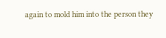again to mold him into the person they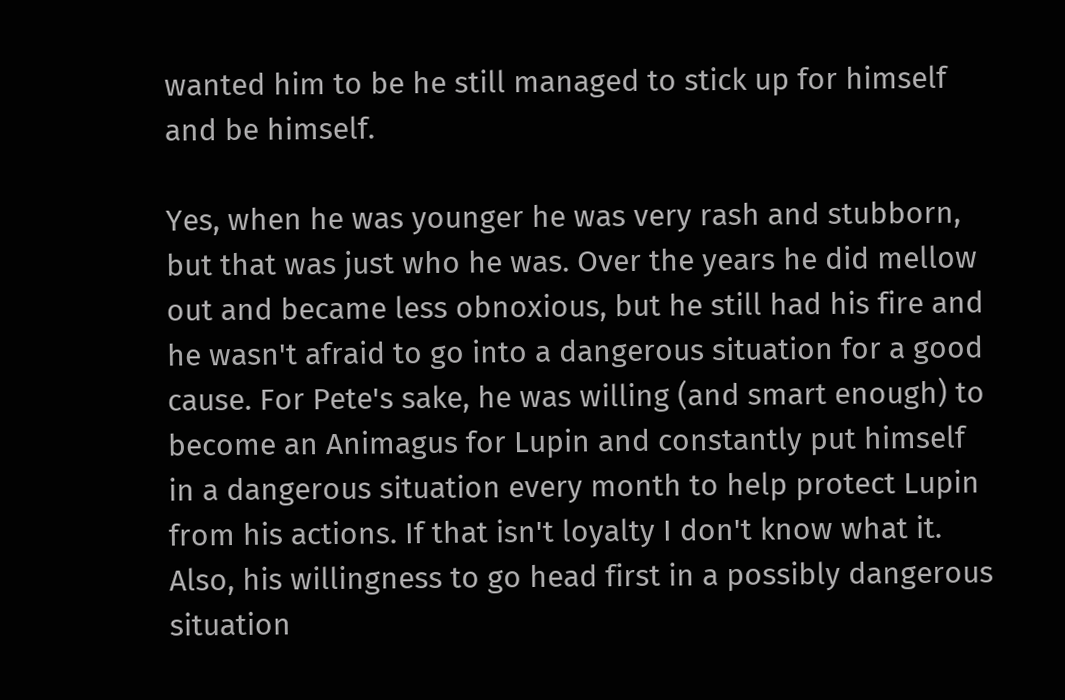wanted him to be he still managed to stick up for himself and be himself.

Yes, when he was younger he was very rash and stubborn, but that was just who he was. Over the years he did mellow out and became less obnoxious, but he still had his fire and he wasn't afraid to go into a dangerous situation for a good cause. For Pete's sake, he was willing (and smart enough) to become an Animagus for Lupin and constantly put himself in a dangerous situation every month to help protect Lupin from his actions. If that isn't loyalty I don't know what it. Also, his willingness to go head first in a possibly dangerous situation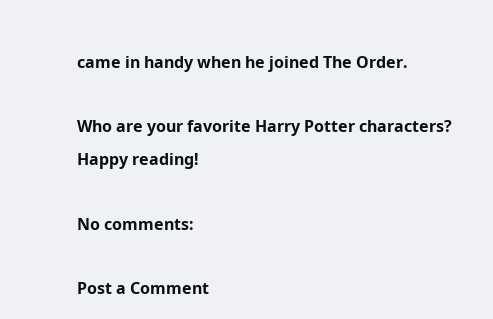came in handy when he joined The Order.

Who are your favorite Harry Potter characters?
Happy reading!

No comments:

Post a Comment